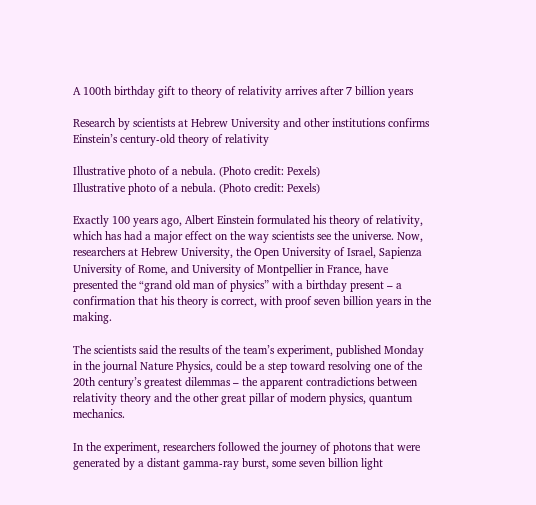A 100th birthday gift to theory of relativity arrives after 7 billion years

Research by scientists at Hebrew University and other institutions confirms Einstein’s century-old theory of relativity

Illustrative photo of a nebula. (Photo credit: Pexels)
Illustrative photo of a nebula. (Photo credit: Pexels)

Exactly 100 years ago, Albert Einstein formulated his theory of relativity, which has had a major effect on the way scientists see the universe. Now, researchers at Hebrew University, the Open University of Israel, Sapienza University of Rome, and University of Montpellier in France, have presented the “grand old man of physics” with a birthday present – a confirmation that his theory is correct, with proof seven billion years in the making.

The scientists said the results of the team’s experiment, published Monday in the journal Nature Physics, could be a step toward resolving one of the 20th century’s greatest dilemmas – the apparent contradictions between relativity theory and the other great pillar of modern physics, quantum mechanics.

In the experiment, researchers followed the journey of photons that were generated by a distant gamma-ray burst, some seven billion light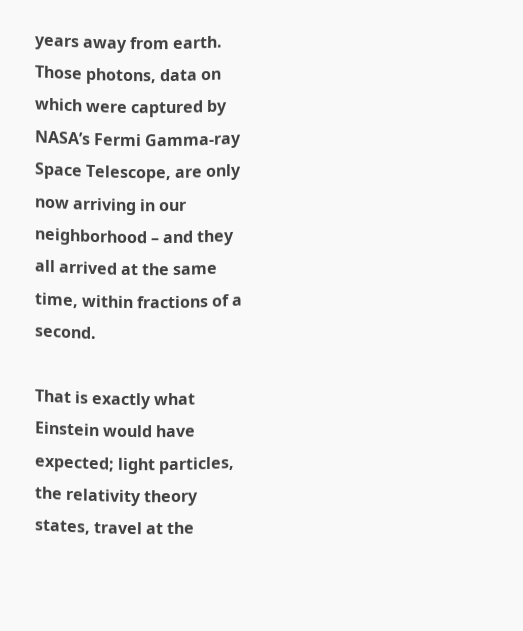years away from earth. Those photons, data on which were captured by NASA’s Fermi Gamma-ray Space Telescope, are only now arriving in our neighborhood – and they all arrived at the same time, within fractions of a second.

That is exactly what Einstein would have expected; light particles, the relativity theory states, travel at the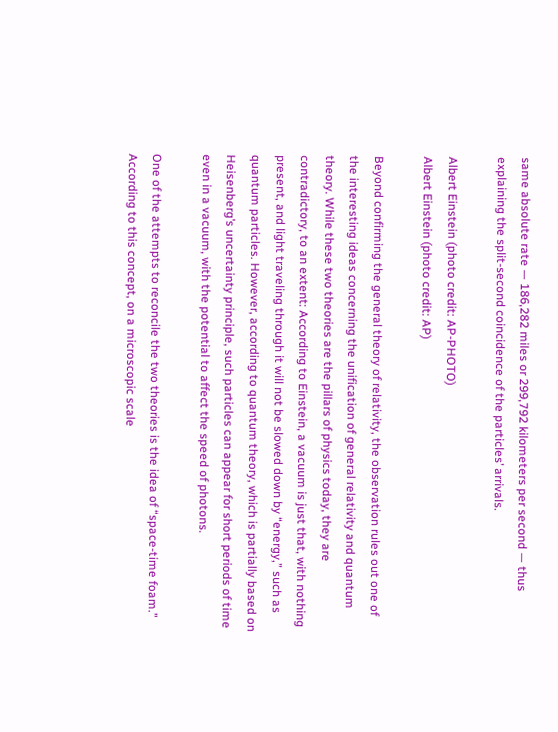same absolute rate — 186,282 miles or 299,792 kilometers per second — thus explaining the split-second coincidence of the particles’ arrivals.

Albert Einstein (photo credit: AP-PHOTO)
Albert Einstein (photo credit: AP)

Beyond confirming the general theory of relativity, the observation rules out one of the interesting ideas concerning the unification of general relativity and quantum theory. While these two theories are the pillars of physics today, they are contradictory, to an extent: According to Einstein, a vacuum is just that, with nothing present, and light traveling through it will not be slowed down by “energy,” such as quantum particles. However, according to quantum theory, which is partially based on Heisenberg’s uncertainty principle, such particles can appear for short periods of time even in a vacuum, with the potential to affect the speed of photons.

One of the attempts to reconcile the two theories is the idea of “space-time foam.” According to this concept, on a microscopic scale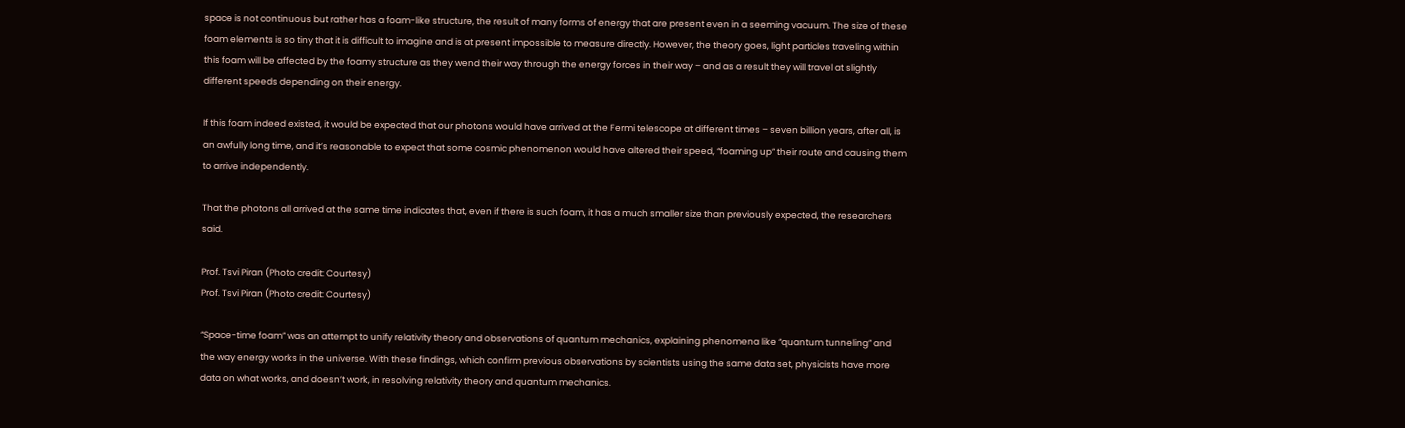space is not continuous but rather has a foam-like structure, the result of many forms of energy that are present even in a seeming vacuum. The size of these foam elements is so tiny that it is difficult to imagine and is at present impossible to measure directly. However, the theory goes, light particles traveling within this foam will be affected by the foamy structure as they wend their way through the energy forces in their way – and as a result they will travel at slightly different speeds depending on their energy.

If this foam indeed existed, it would be expected that our photons would have arrived at the Fermi telescope at different times – seven billion years, after all, is an awfully long time, and it’s reasonable to expect that some cosmic phenomenon would have altered their speed, “foaming up” their route and causing them to arrive independently.

That the photons all arrived at the same time indicates that, even if there is such foam, it has a much smaller size than previously expected, the researchers said.

Prof. Tsvi Piran (Photo credit: Courtesy)
Prof. Tsvi Piran (Photo credit: Courtesy)

“Space-time foam” was an attempt to unify relativity theory and observations of quantum mechanics, explaining phenomena like “quantum tunneling” and the way energy works in the universe. With these findings, which confirm previous observations by scientists using the same data set, physicists have more data on what works, and doesn’t work, in resolving relativity theory and quantum mechanics.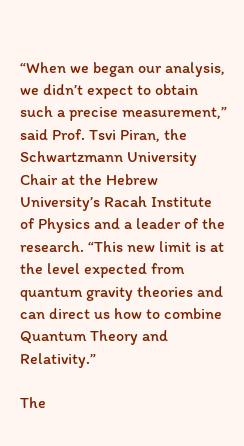“When we began our analysis, we didn’t expect to obtain such a precise measurement,” said Prof. Tsvi Piran, the Schwartzmann University Chair at the Hebrew University’s Racah Institute of Physics and a leader of the research. “This new limit is at the level expected from quantum gravity theories and can direct us how to combine Quantum Theory and Relativity.”

The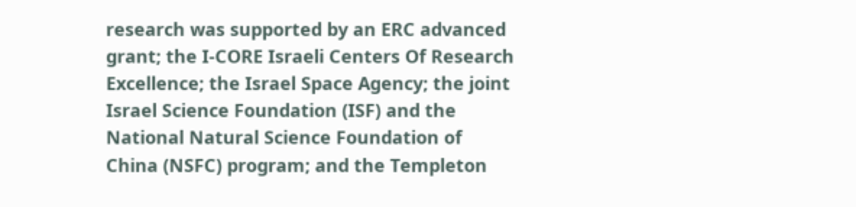research was supported by an ERC advanced grant; the I-CORE Israeli Centers Of Research Excellence; the Israel Space Agency; the joint Israel Science Foundation (ISF) and the National Natural Science Foundation of China (NSFC) program; and the Templeton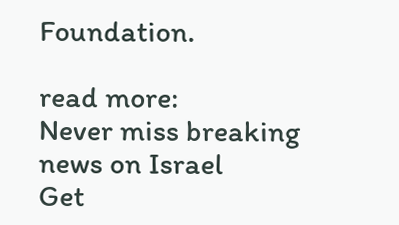Foundation.

read more:
Never miss breaking news on Israel
Get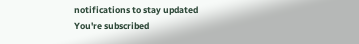notifications to stay updated
You're subscribed